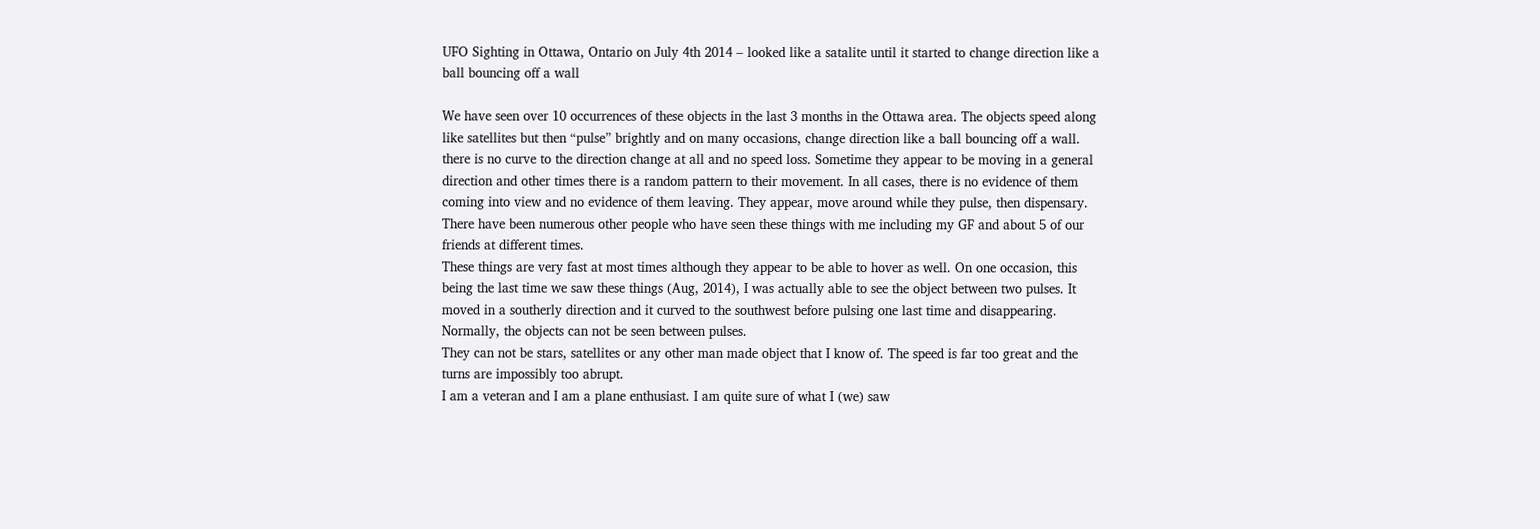UFO Sighting in Ottawa, Ontario on July 4th 2014 – looked like a satalite until it started to change direction like a ball bouncing off a wall

We have seen over 10 occurrences of these objects in the last 3 months in the Ottawa area. The objects speed along like satellites but then “pulse” brightly and on many occasions, change direction like a ball bouncing off a wall. there is no curve to the direction change at all and no speed loss. Sometime they appear to be moving in a general direction and other times there is a random pattern to their movement. In all cases, there is no evidence of them coming into view and no evidence of them leaving. They appear, move around while they pulse, then dispensary. There have been numerous other people who have seen these things with me including my GF and about 5 of our friends at different times.
These things are very fast at most times although they appear to be able to hover as well. On one occasion, this being the last time we saw these things (Aug, 2014), I was actually able to see the object between two pulses. It moved in a southerly direction and it curved to the southwest before pulsing one last time and disappearing. Normally, the objects can not be seen between pulses.
They can not be stars, satellites or any other man made object that I know of. The speed is far too great and the turns are impossibly too abrupt.
I am a veteran and I am a plane enthusiast. I am quite sure of what I (we) saw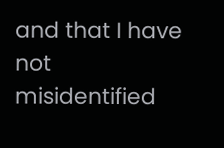and that I have not misidentified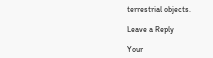terrestrial objects.

Leave a Reply

Your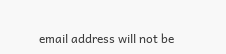email address will not be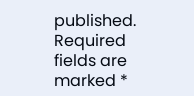published. Required fields are marked *